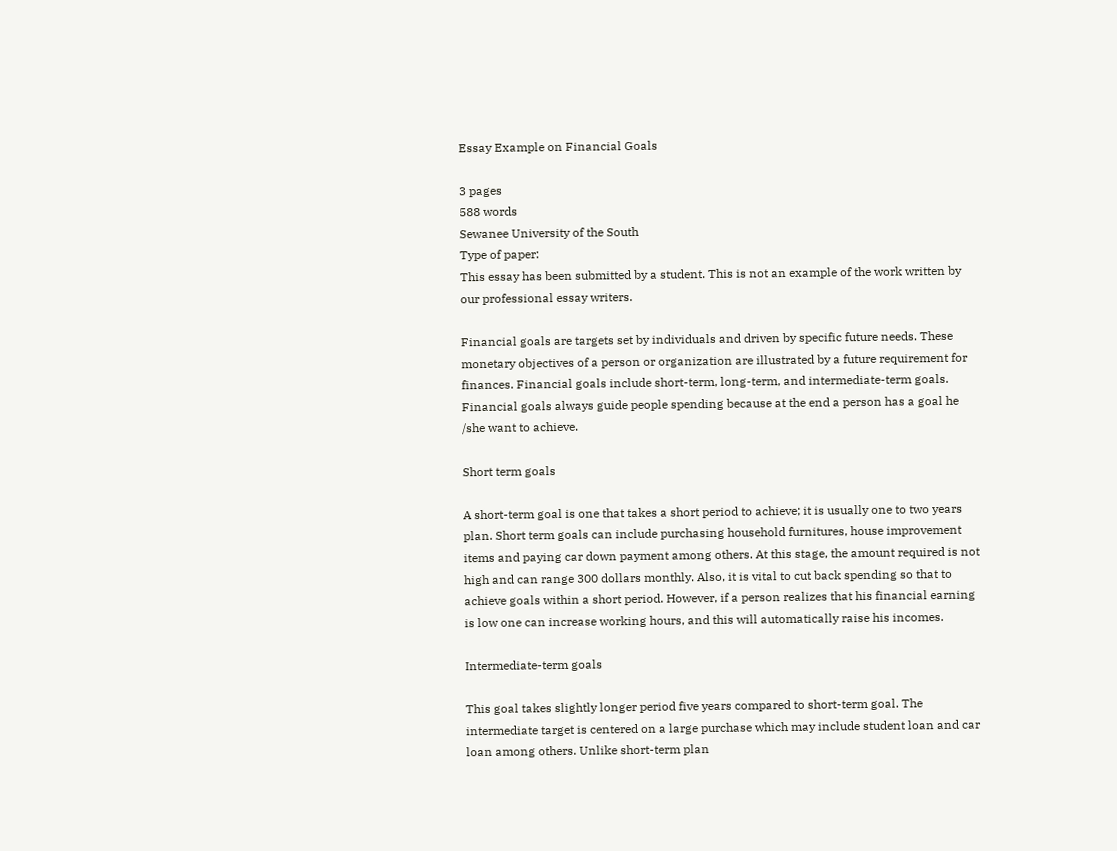Essay Example on Financial Goals

3 pages
588 words
Sewanee University of the South
Type of paper:
This essay has been submitted by a student. This is not an example of the work written by our professional essay writers.

Financial goals are targets set by individuals and driven by specific future needs. These monetary objectives of a person or organization are illustrated by a future requirement for finances. Financial goals include short-term, long-term, and intermediate-term goals. Financial goals always guide people spending because at the end a person has a goal he /she want to achieve.

Short term goals

A short-term goal is one that takes a short period to achieve; it is usually one to two years plan. Short term goals can include purchasing household furnitures, house improvement items and paying car down payment among others. At this stage, the amount required is not high and can range 300 dollars monthly. Also, it is vital to cut back spending so that to achieve goals within a short period. However, if a person realizes that his financial earning is low one can increase working hours, and this will automatically raise his incomes.

Intermediate-term goals

This goal takes slightly longer period five years compared to short-term goal. The intermediate target is centered on a large purchase which may include student loan and car loan among others. Unlike short-term plan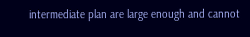intermediate plan are large enough and cannot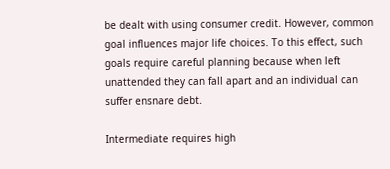be dealt with using consumer credit. However, common goal influences major life choices. To this effect, such goals require careful planning because when left unattended they can fall apart and an individual can suffer ensnare debt.

Intermediate requires high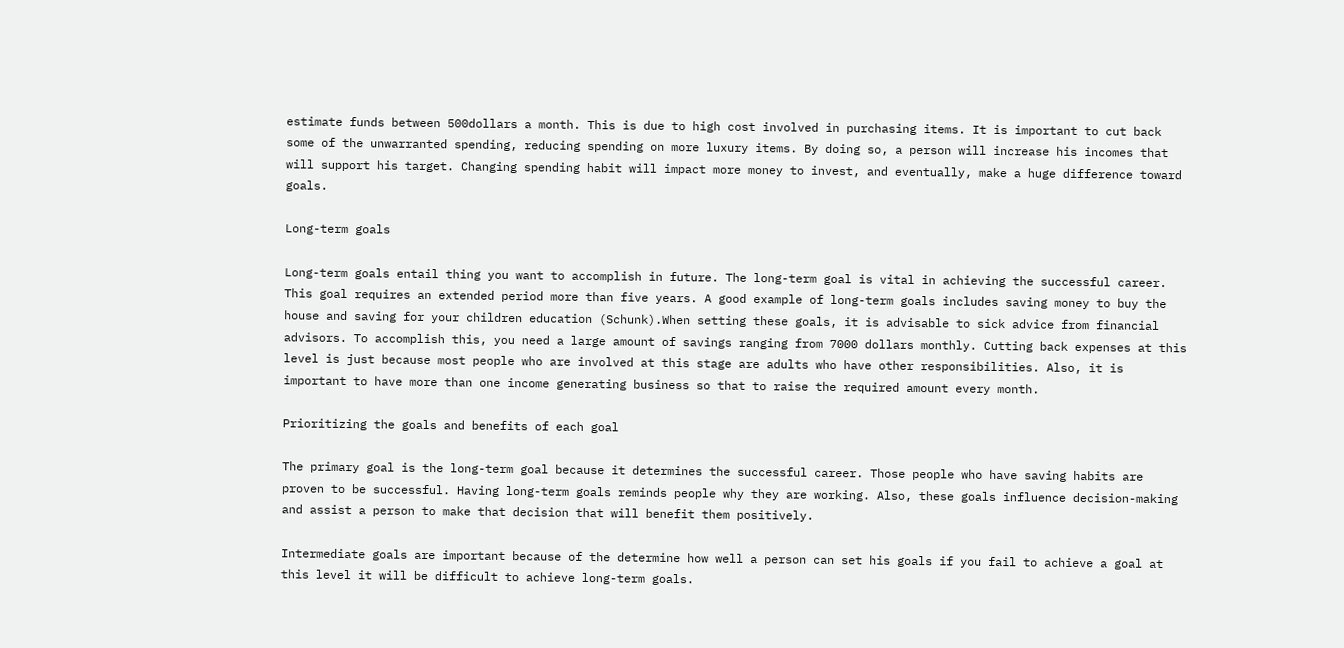estimate funds between 500dollars a month. This is due to high cost involved in purchasing items. It is important to cut back some of the unwarranted spending, reducing spending on more luxury items. By doing so, a person will increase his incomes that will support his target. Changing spending habit will impact more money to invest, and eventually, make a huge difference toward goals.

Long-term goals

Long-term goals entail thing you want to accomplish in future. The long-term goal is vital in achieving the successful career. This goal requires an extended period more than five years. A good example of long-term goals includes saving money to buy the house and saving for your children education (Schunk).When setting these goals, it is advisable to sick advice from financial advisors. To accomplish this, you need a large amount of savings ranging from 7000 dollars monthly. Cutting back expenses at this level is just because most people who are involved at this stage are adults who have other responsibilities. Also, it is important to have more than one income generating business so that to raise the required amount every month.

Prioritizing the goals and benefits of each goal

The primary goal is the long-term goal because it determines the successful career. Those people who have saving habits are proven to be successful. Having long-term goals reminds people why they are working. Also, these goals influence decision-making and assist a person to make that decision that will benefit them positively.

Intermediate goals are important because of the determine how well a person can set his goals if you fail to achieve a goal at this level it will be difficult to achieve long-term goals.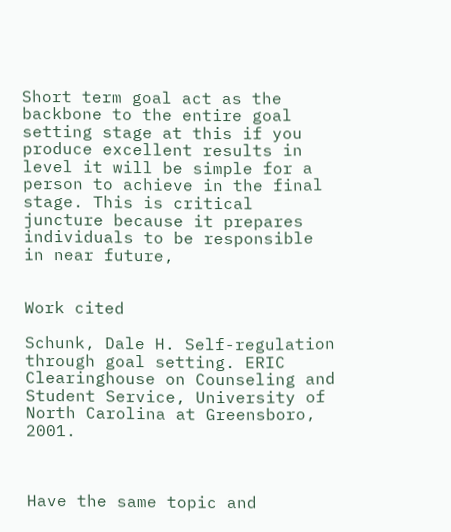Short term goal act as the backbone to the entire goal setting stage at this if you produce excellent results in level it will be simple for a person to achieve in the final stage. This is critical juncture because it prepares individuals to be responsible in near future,


Work cited

Schunk, Dale H. Self-regulation through goal setting. ERIC Clearinghouse on Counseling and Student Service, University of North Carolina at Greensboro, 2001.



Have the same topic and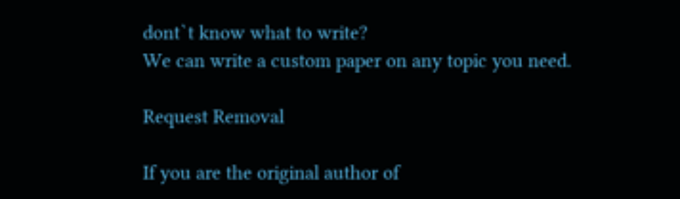dont`t know what to write?
We can write a custom paper on any topic you need.

Request Removal

If you are the original author of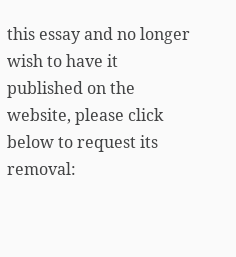this essay and no longer wish to have it published on the website, please click below to request its removal: